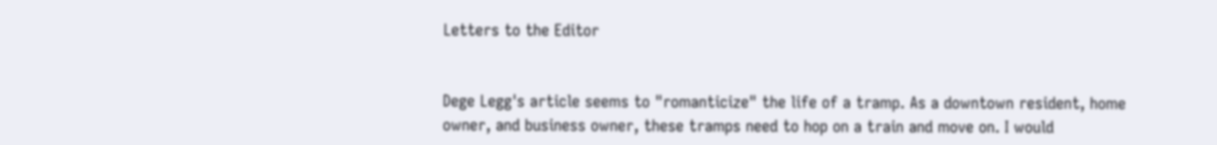Letters to the Editor


Dege Legg's article seems to "romanticize" the life of a tramp. As a downtown resident, home owner, and business owner, these tramps need to hop on a train and move on. I would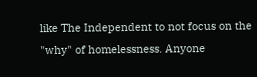like The Independent to not focus on the "why" of homelessness. Anyone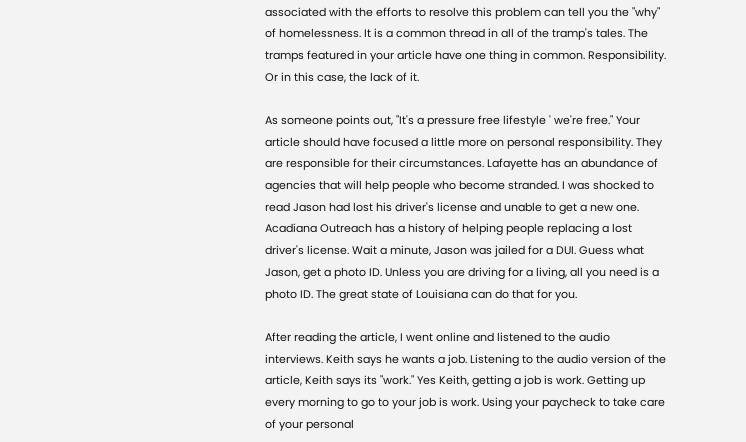associated with the efforts to resolve this problem can tell you the "why" of homelessness. It is a common thread in all of the tramp's tales. The tramps featured in your article have one thing in common. Responsibility. Or in this case, the lack of it.

As someone points out, "It's a pressure free lifestyle ' we're free." Your article should have focused a little more on personal responsibility. They are responsible for their circumstances. Lafayette has an abundance of agencies that will help people who become stranded. I was shocked to read Jason had lost his driver's license and unable to get a new one. Acadiana Outreach has a history of helping people replacing a lost driver's license. Wait a minute, Jason was jailed for a DUI. Guess what Jason, get a photo ID. Unless you are driving for a living, all you need is a photo ID. The great state of Louisiana can do that for you.

After reading the article, I went online and listened to the audio interviews. Keith says he wants a job. Listening to the audio version of the article, Keith says its "work." Yes Keith, getting a job is work. Getting up every morning to go to your job is work. Using your paycheck to take care of your personal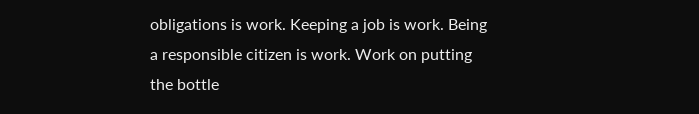obligations is work. Keeping a job is work. Being a responsible citizen is work. Work on putting the bottle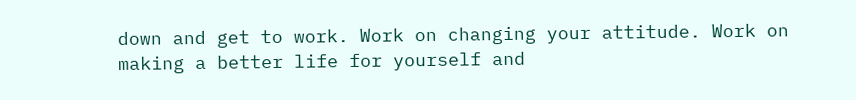down and get to work. Work on changing your attitude. Work on making a better life for yourself and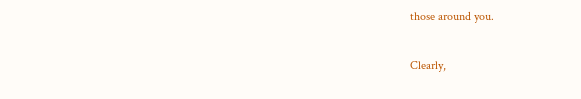those around you.

Clearly,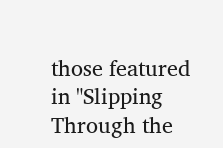those featured in "Slipping Through the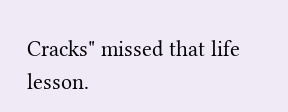Cracks" missed that life lesson.